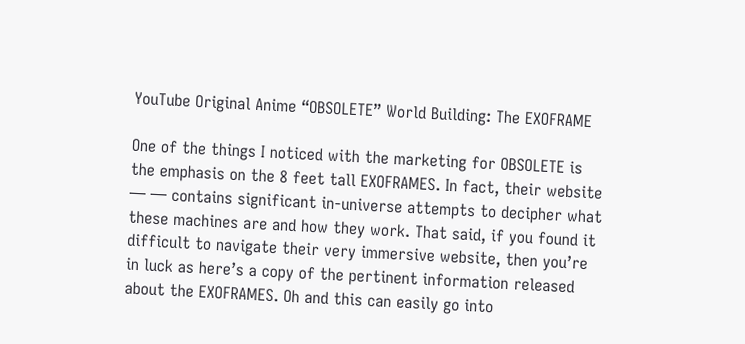YouTube Original Anime “OBSOLETE” World Building: The EXOFRAME

One of the things I noticed with the marketing for OBSOLETE is the emphasis on the 8 feet tall EXOFRAMES. In fact, their website — — contains significant in-universe attempts to decipher what these machines are and how they work. That said, if you found it difficult to navigate their very immersive website, then you’re in luck as here’s a copy of the pertinent information released about the EXOFRAMES. Oh and this can easily go into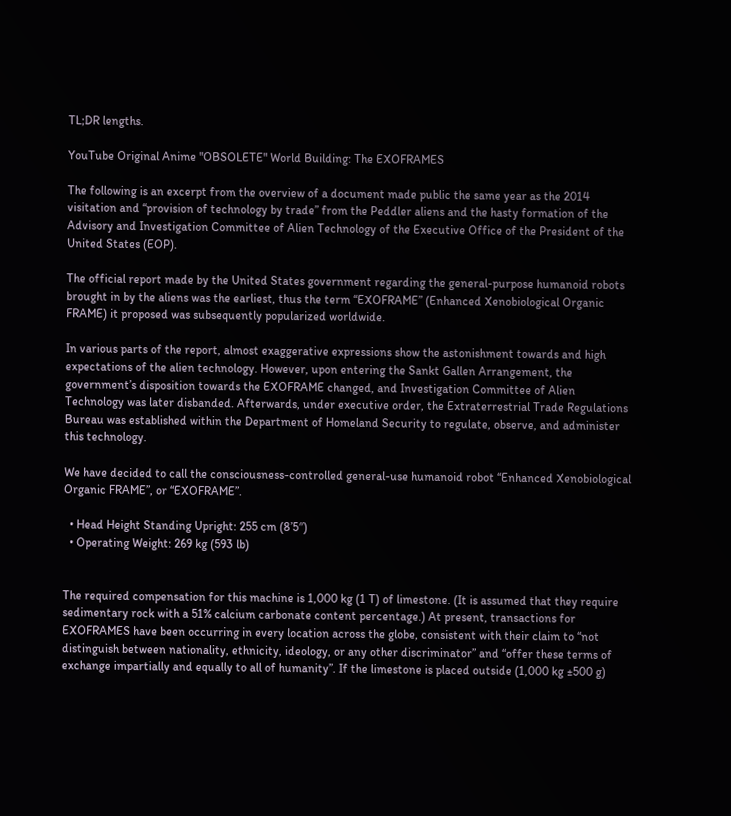TL;DR lengths.

YouTube Original Anime "OBSOLETE" World Building: The EXOFRAMES

The following is an excerpt from the overview of a document made public the same year as the 2014 visitation and “provision of technology by trade” from the Peddler aliens and the hasty formation of the Advisory and Investigation Committee of Alien Technology of the Executive Office of the President of the United States (EOP).

The official report made by the United States government regarding the general-purpose humanoid robots brought in by the aliens was the earliest, thus the term “EXOFRAME” (Enhanced Xenobiological Organic FRAME) it proposed was subsequently popularized worldwide.

In various parts of the report, almost exaggerative expressions show the astonishment towards and high expectations of the alien technology. However, upon entering the Sankt Gallen Arrangement, the government’s disposition towards the EXOFRAME changed, and Investigation Committee of Alien Technology was later disbanded. Afterwards, under executive order, the Extraterrestrial Trade Regulations Bureau was established within the Department of Homeland Security to regulate, observe, and administer this technology.

We have decided to call the consciousness-controlled general-use humanoid robot “Enhanced Xenobiological Organic FRAME”, or “EXOFRAME”.

  • Head Height Standing Upright: 255 cm (8’5″)
  • Operating Weight: 269 kg (593 lb)


The required compensation for this machine is 1,000 kg (1 T) of limestone. (It is assumed that they require sedimentary rock with a 51% calcium carbonate content percentage.) At present, transactions for EXOFRAMES have been occurring in every location across the globe, consistent with their claim to “not distinguish between nationality, ethnicity, ideology, or any other discriminator” and “offer these terms of exchange impartially and equally to all of humanity”. If the limestone is placed outside (1,000 kg ±500 g)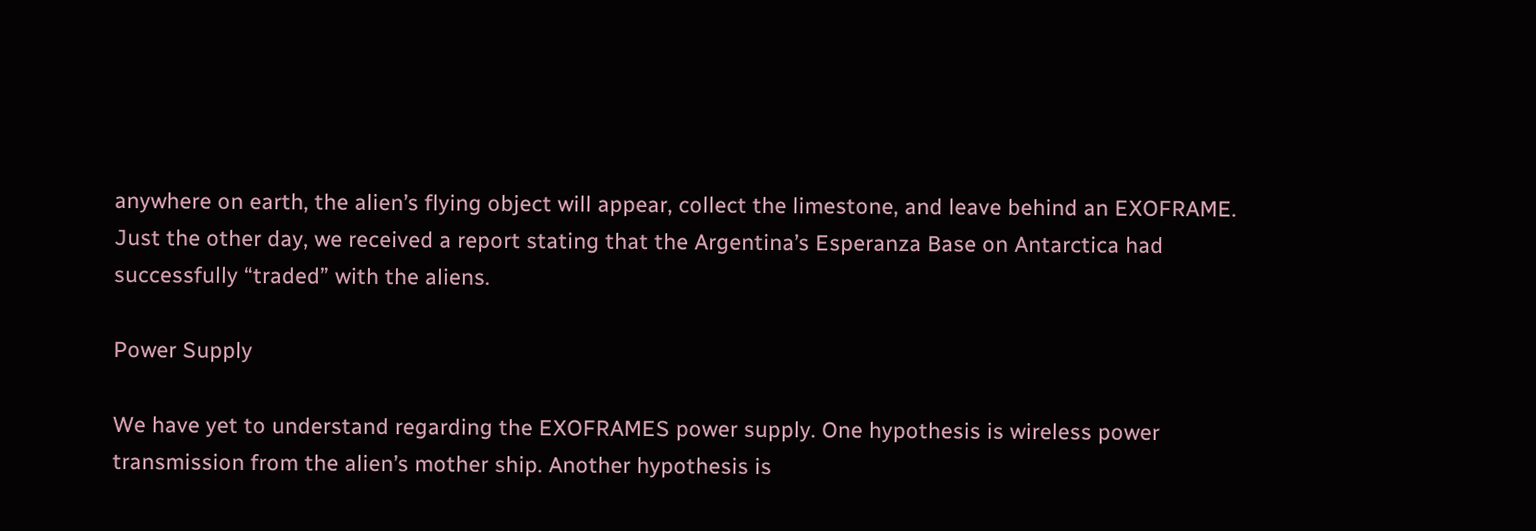anywhere on earth, the alien’s flying object will appear, collect the limestone, and leave behind an EXOFRAME. Just the other day, we received a report stating that the Argentina’s Esperanza Base on Antarctica had successfully “traded” with the aliens.

Power Supply

We have yet to understand regarding the EXOFRAMES power supply. One hypothesis is wireless power transmission from the alien’s mother ship. Another hypothesis is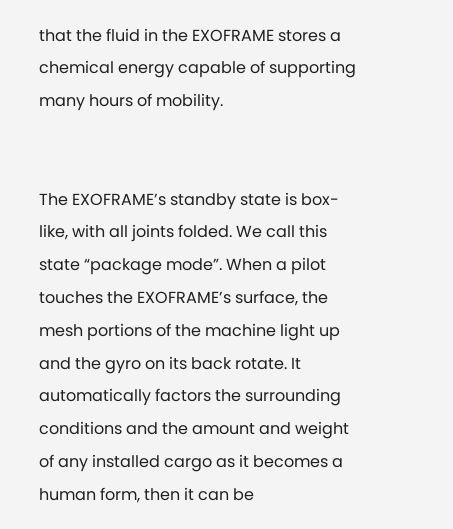that the fluid in the EXOFRAME stores a chemical energy capable of supporting many hours of mobility.


The EXOFRAME’s standby state is box-like, with all joints folded. We call this state “package mode”. When a pilot touches the EXOFRAME’s surface, the mesh portions of the machine light up and the gyro on its back rotate. It automatically factors the surrounding conditions and the amount and weight of any installed cargo as it becomes a human form, then it can be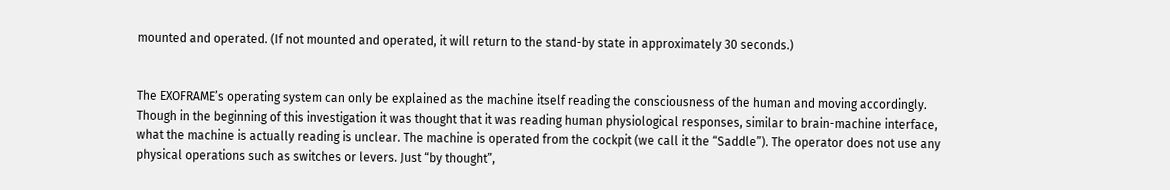mounted and operated. (If not mounted and operated, it will return to the stand-by state in approximately 30 seconds.)


The EXOFRAME’s operating system can only be explained as the machine itself reading the consciousness of the human and moving accordingly. Though in the beginning of this investigation it was thought that it was reading human physiological responses, similar to brain-machine interface, what the machine is actually reading is unclear. The machine is operated from the cockpit (we call it the “Saddle”). The operator does not use any physical operations such as switches or levers. Just “by thought”,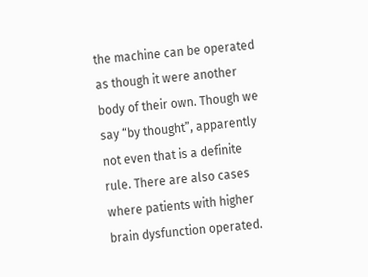the machine can be operated as though it were another body of their own. Though we say “by thought”, apparently not even that is a definite rule. There are also cases where patients with higher brain dysfunction operated.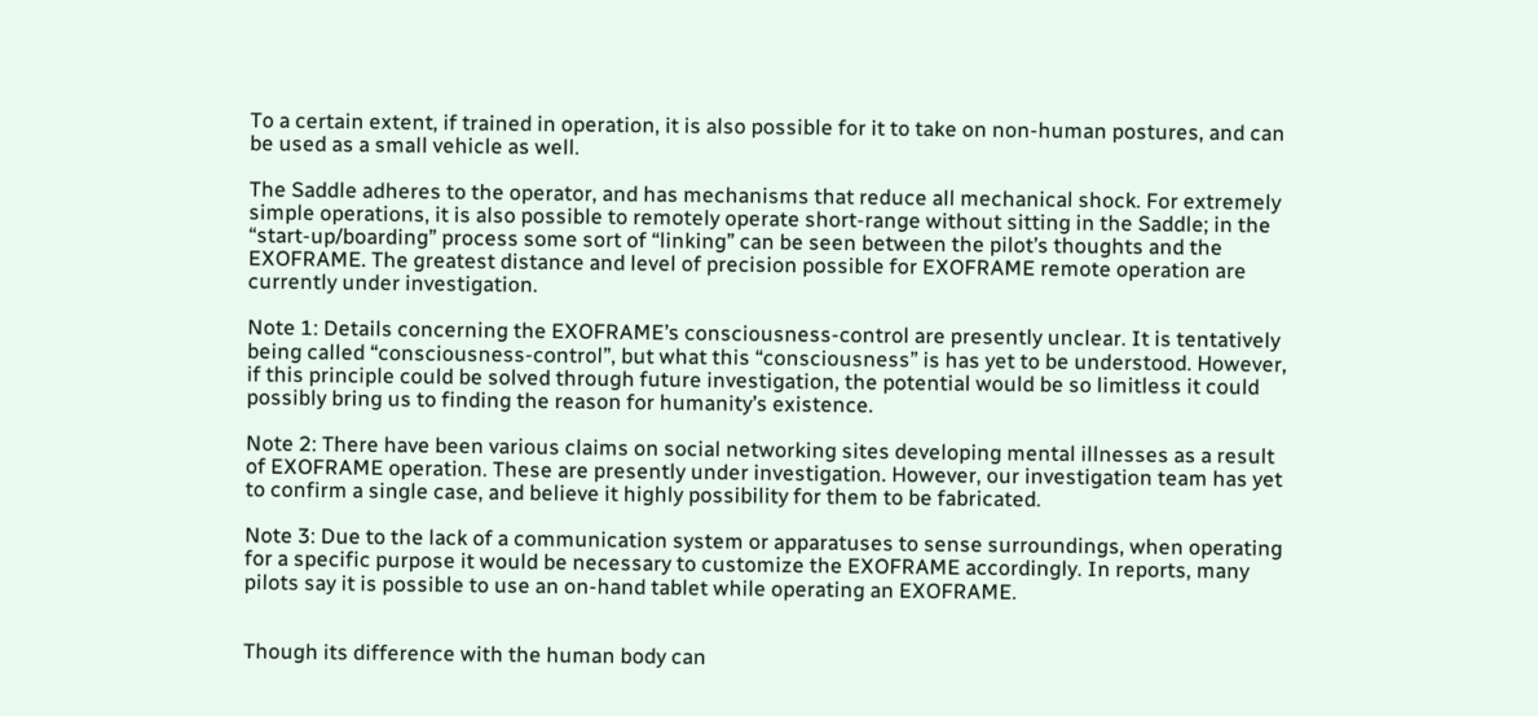To a certain extent, if trained in operation, it is also possible for it to take on non-human postures, and can be used as a small vehicle as well.

The Saddle adheres to the operator, and has mechanisms that reduce all mechanical shock. For extremely simple operations, it is also possible to remotely operate short-range without sitting in the Saddle; in the “start-up/boarding” process some sort of “linking” can be seen between the pilot’s thoughts and the EXOFRAME. The greatest distance and level of precision possible for EXOFRAME remote operation are currently under investigation.

Note 1: Details concerning the EXOFRAME’s consciousness-control are presently unclear. It is tentatively being called “consciousness-control”, but what this “consciousness” is has yet to be understood. However, if this principle could be solved through future investigation, the potential would be so limitless it could possibly bring us to finding the reason for humanity’s existence.

Note 2: There have been various claims on social networking sites developing mental illnesses as a result of EXOFRAME operation. These are presently under investigation. However, our investigation team has yet to confirm a single case, and believe it highly possibility for them to be fabricated.

Note 3: Due to the lack of a communication system or apparatuses to sense surroundings, when operating for a specific purpose it would be necessary to customize the EXOFRAME accordingly. In reports, many pilots say it is possible to use an on-hand tablet while operating an EXOFRAME.


Though its difference with the human body can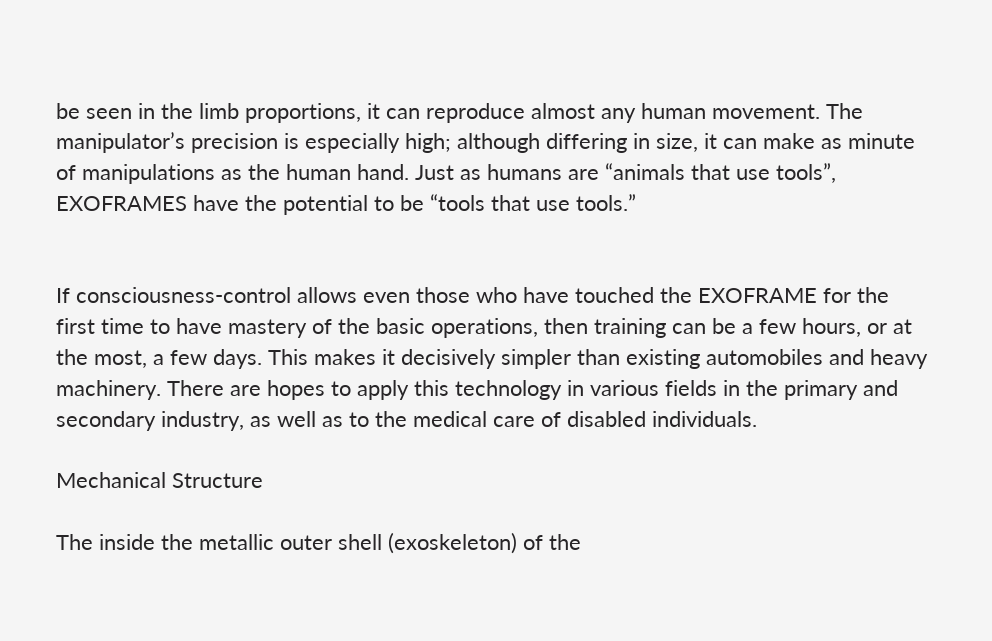be seen in the limb proportions, it can reproduce almost any human movement. The manipulator’s precision is especially high; although differing in size, it can make as minute of manipulations as the human hand. Just as humans are “animals that use tools”, EXOFRAMES have the potential to be “tools that use tools.”


If consciousness-control allows even those who have touched the EXOFRAME for the first time to have mastery of the basic operations, then training can be a few hours, or at the most, a few days. This makes it decisively simpler than existing automobiles and heavy machinery. There are hopes to apply this technology in various fields in the primary and secondary industry, as well as to the medical care of disabled individuals.

Mechanical Structure

The inside the metallic outer shell (exoskeleton) of the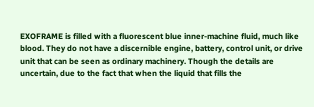EXOFRAME is filled with a fluorescent blue inner-machine fluid, much like blood. They do not have a discernible engine, battery, control unit, or drive unit that can be seen as ordinary machinery. Though the details are uncertain, due to the fact that when the liquid that fills the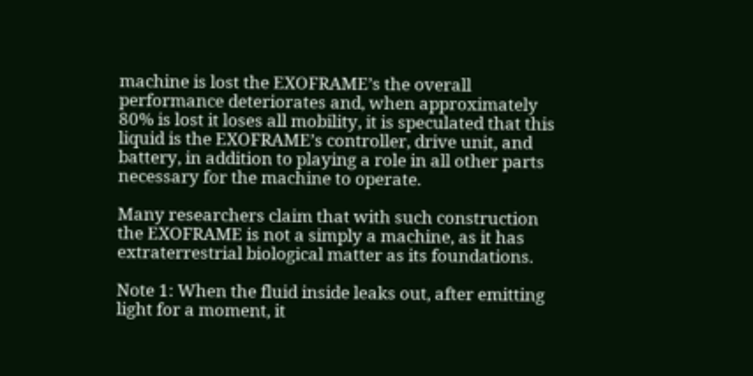machine is lost the EXOFRAME’s the overall performance deteriorates and, when approximately 80% is lost it loses all mobility, it is speculated that this liquid is the EXOFRAME’s controller, drive unit, and battery, in addition to playing a role in all other parts necessary for the machine to operate.

Many researchers claim that with such construction the EXOFRAME is not a simply a machine, as it has extraterrestrial biological matter as its foundations.

Note 1: When the fluid inside leaks out, after emitting light for a moment, it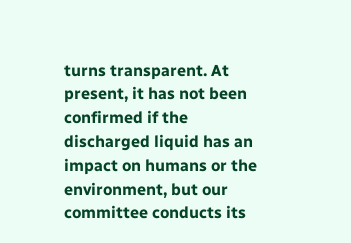turns transparent. At present, it has not been confirmed if the discharged liquid has an impact on humans or the environment, but our committee conducts its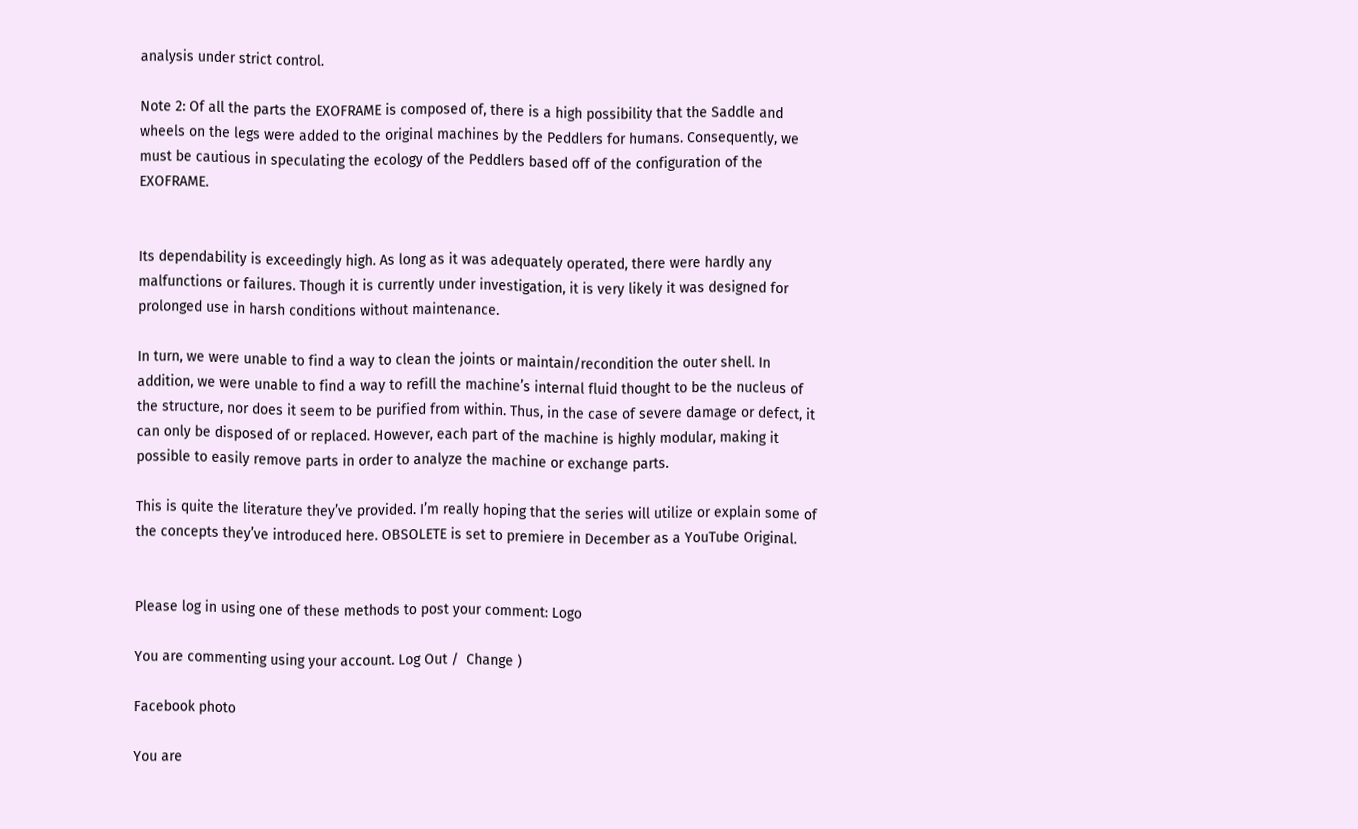analysis under strict control.

Note 2: Of all the parts the EXOFRAME is composed of, there is a high possibility that the Saddle and wheels on the legs were added to the original machines by the Peddlers for humans. Consequently, we must be cautious in speculating the ecology of the Peddlers based off of the configuration of the EXOFRAME.


Its dependability is exceedingly high. As long as it was adequately operated, there were hardly any malfunctions or failures. Though it is currently under investigation, it is very likely it was designed for prolonged use in harsh conditions without maintenance.

In turn, we were unable to find a way to clean the joints or maintain/recondition the outer shell. In addition, we were unable to find a way to refill the machine’s internal fluid thought to be the nucleus of the structure, nor does it seem to be purified from within. Thus, in the case of severe damage or defect, it can only be disposed of or replaced. However, each part of the machine is highly modular, making it possible to easily remove parts in order to analyze the machine or exchange parts.

This is quite the literature they’ve provided. I’m really hoping that the series will utilize or explain some of the concepts they’ve introduced here. OBSOLETE is set to premiere in December as a YouTube Original.


Please log in using one of these methods to post your comment: Logo

You are commenting using your account. Log Out /  Change )

Facebook photo

You are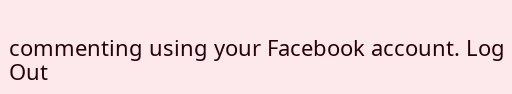commenting using your Facebook account. Log Out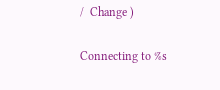/  Change )

Connecting to %s